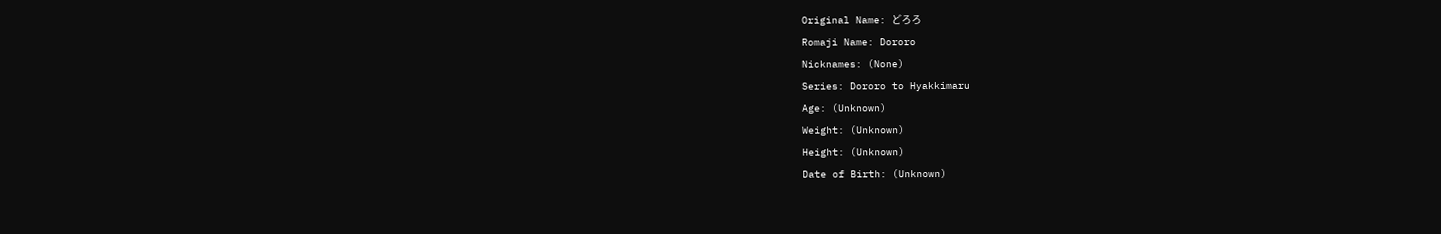Original Name: どろろ
Romaji Name: Dororo
Nicknames: (None)
Series: Dororo to Hyakkimaru
Age: (Unknown)
Weight: (Unknown)
Height: (Unknown)
Date of Birth: (Unknown)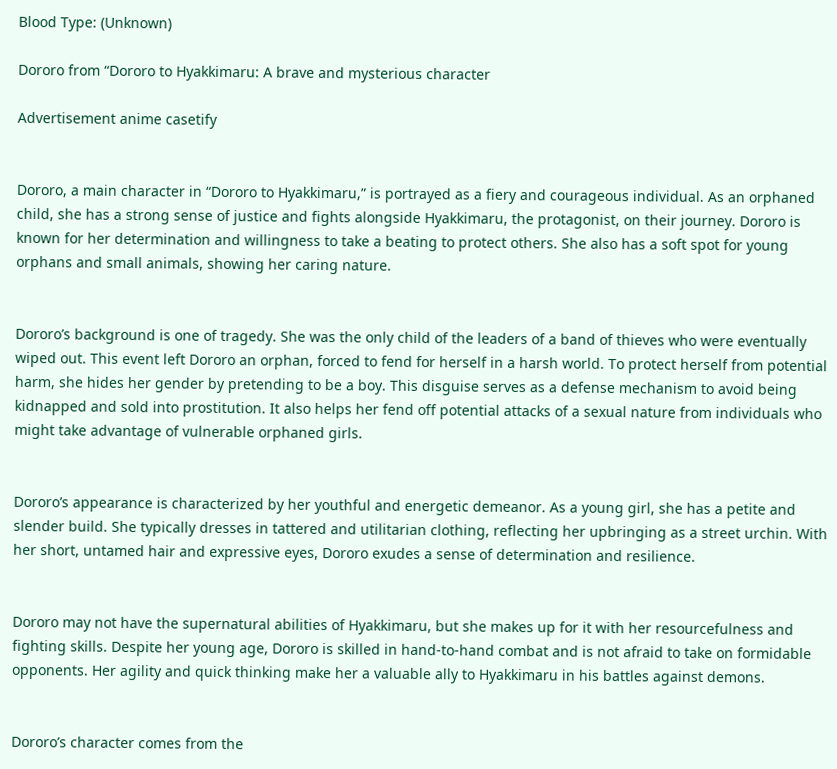Blood Type: (Unknown)

Dororo from “Dororo to Hyakkimaru: A brave and mysterious character

Advertisement anime casetify


Dororo, a main character in “Dororo to Hyakkimaru,” is portrayed as a fiery and courageous individual. As an orphaned child, she has a strong sense of justice and fights alongside Hyakkimaru, the protagonist, on their journey. Dororo is known for her determination and willingness to take a beating to protect others. She also has a soft spot for young orphans and small animals, showing her caring nature.


Dororo’s background is one of tragedy. She was the only child of the leaders of a band of thieves who were eventually wiped out. This event left Dororo an orphan, forced to fend for herself in a harsh world. To protect herself from potential harm, she hides her gender by pretending to be a boy. This disguise serves as a defense mechanism to avoid being kidnapped and sold into prostitution. It also helps her fend off potential attacks of a sexual nature from individuals who might take advantage of vulnerable orphaned girls.


Dororo’s appearance is characterized by her youthful and energetic demeanor. As a young girl, she has a petite and slender build. She typically dresses in tattered and utilitarian clothing, reflecting her upbringing as a street urchin. With her short, untamed hair and expressive eyes, Dororo exudes a sense of determination and resilience.


Dororo may not have the supernatural abilities of Hyakkimaru, but she makes up for it with her resourcefulness and fighting skills. Despite her young age, Dororo is skilled in hand-to-hand combat and is not afraid to take on formidable opponents. Her agility and quick thinking make her a valuable ally to Hyakkimaru in his battles against demons.


Dororo’s character comes from the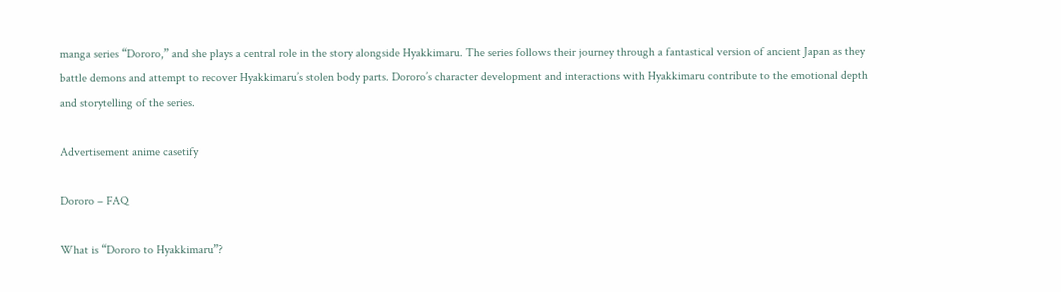manga series “Dororo,” and she plays a central role in the story alongside Hyakkimaru. The series follows their journey through a fantastical version of ancient Japan as they battle demons and attempt to recover Hyakkimaru’s stolen body parts. Dororo’s character development and interactions with Hyakkimaru contribute to the emotional depth and storytelling of the series.

Advertisement anime casetify

Dororo – FAQ

What is “Dororo to Hyakkimaru”?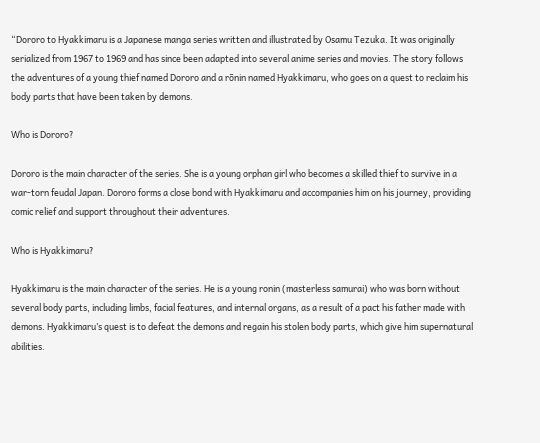“Dororo to Hyakkimaru is a Japanese manga series written and illustrated by Osamu Tezuka. It was originally serialized from 1967 to 1969 and has since been adapted into several anime series and movies. The story follows the adventures of a young thief named Dororo and a rōnin named Hyakkimaru, who goes on a quest to reclaim his body parts that have been taken by demons.

Who is Dororo?

Dororo is the main character of the series. She is a young orphan girl who becomes a skilled thief to survive in a war-torn feudal Japan. Dororo forms a close bond with Hyakkimaru and accompanies him on his journey, providing comic relief and support throughout their adventures.

Who is Hyakkimaru?

Hyakkimaru is the main character of the series. He is a young ronin (masterless samurai) who was born without several body parts, including limbs, facial features, and internal organs, as a result of a pact his father made with demons. Hyakkimaru’s quest is to defeat the demons and regain his stolen body parts, which give him supernatural abilities.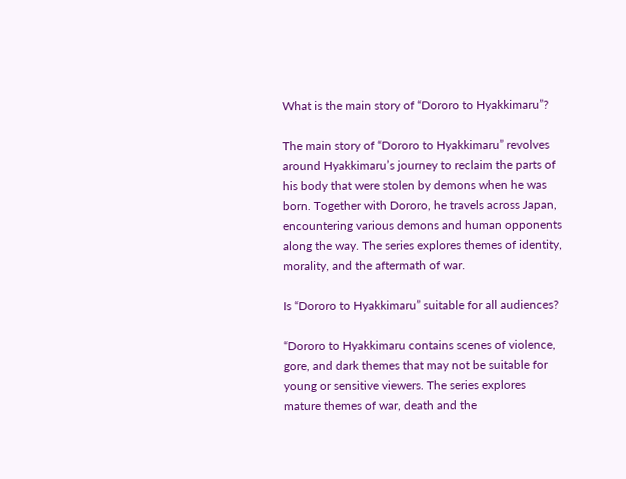What is the main story of “Dororo to Hyakkimaru”?

The main story of “Dororo to Hyakkimaru” revolves around Hyakkimaru’s journey to reclaim the parts of his body that were stolen by demons when he was born. Together with Dororo, he travels across Japan, encountering various demons and human opponents along the way. The series explores themes of identity, morality, and the aftermath of war.

Is “Dororo to Hyakkimaru” suitable for all audiences?

“Dororo to Hyakkimaru contains scenes of violence, gore, and dark themes that may not be suitable for young or sensitive viewers. The series explores mature themes of war, death and the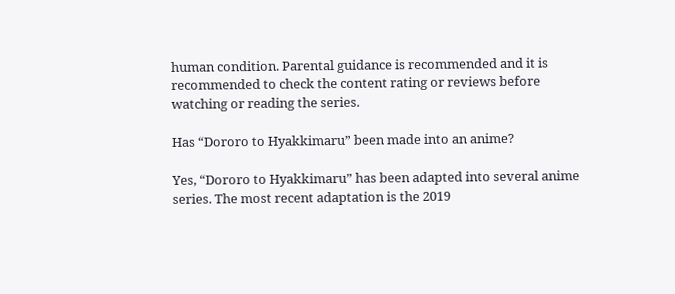human condition. Parental guidance is recommended and it is recommended to check the content rating or reviews before watching or reading the series.

Has “Dororo to Hyakkimaru” been made into an anime?

Yes, “Dororo to Hyakkimaru” has been adapted into several anime series. The most recent adaptation is the 2019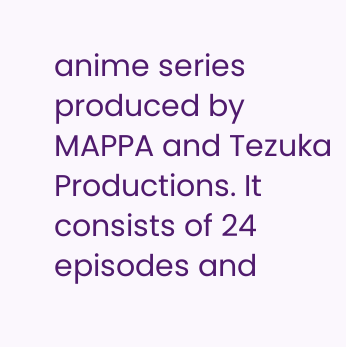anime series produced by MAPPA and Tezuka Productions. It consists of 24 episodes and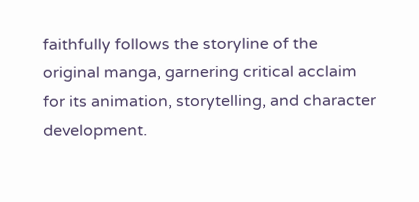faithfully follows the storyline of the original manga, garnering critical acclaim for its animation, storytelling, and character development.